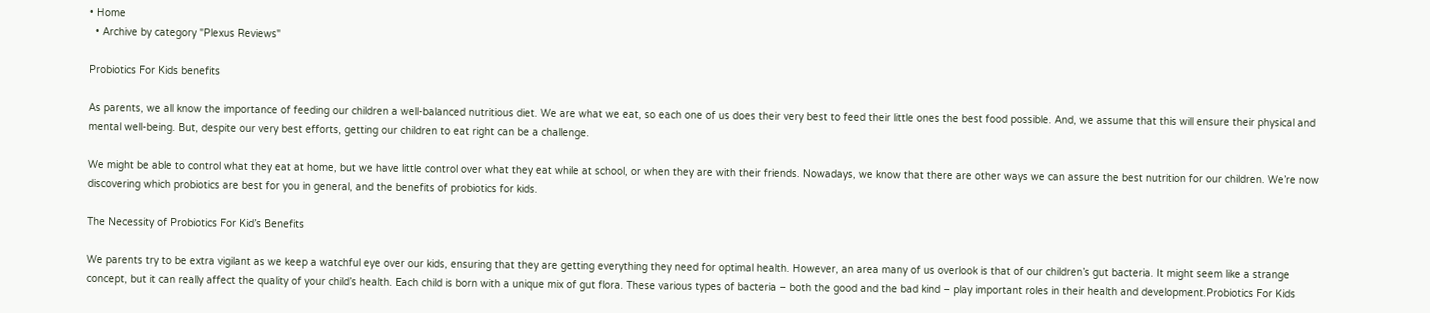• Home
  • Archive by category "Plexus Reviews"

Probiotics For Kids benefits

As parents, we all know the importance of feeding our children a well-balanced nutritious diet. We are what we eat, so each one of us does their very best to feed their little ones the best food possible. And, we assume that this will ensure their physical and mental well-being. But, despite our very best efforts, getting our children to eat right can be a challenge.

We might be able to control what they eat at home, but we have little control over what they eat while at school, or when they are with their friends. Nowadays, we know that there are other ways we can assure the best nutrition for our children. We’re now discovering which probiotics are best for you in general, and the benefits of probiotics for kids.

The Necessity of Probiotics For Kid’s Benefits

We parents try to be extra vigilant as we keep a watchful eye over our kids, ensuring that they are getting everything they need for optimal health. However, an area many of us overlook is that of our children’s gut bacteria. It might seem like a strange concept, but it can really affect the quality of your child’s health. Each child is born with a unique mix of gut flora. These various types of bacteria – both the good and the bad kind – play important roles in their health and development.Probiotics For Kids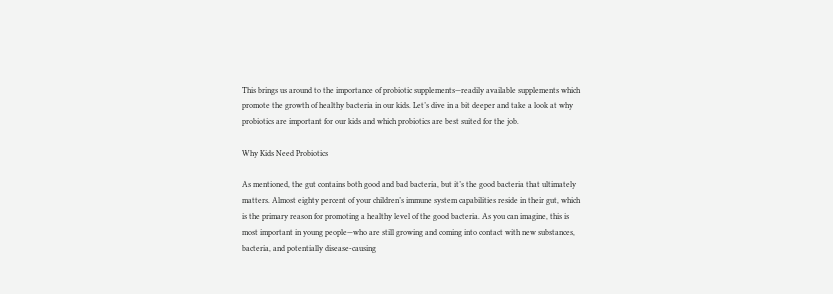This brings us around to the importance of probiotic supplements—readily available supplements which promote the growth of healthy bacteria in our kids. Let’s dive in a bit deeper and take a look at why probiotics are important for our kids and which probiotics are best suited for the job.

Why Kids Need Probiotics

As mentioned, the gut contains both good and bad bacteria, but it’s the good bacteria that ultimately matters. Almost eighty percent of your children’s immune system capabilities reside in their gut, which is the primary reason for promoting a healthy level of the good bacteria. As you can imagine, this is most important in young people—who are still growing and coming into contact with new substances, bacteria, and potentially disease-causing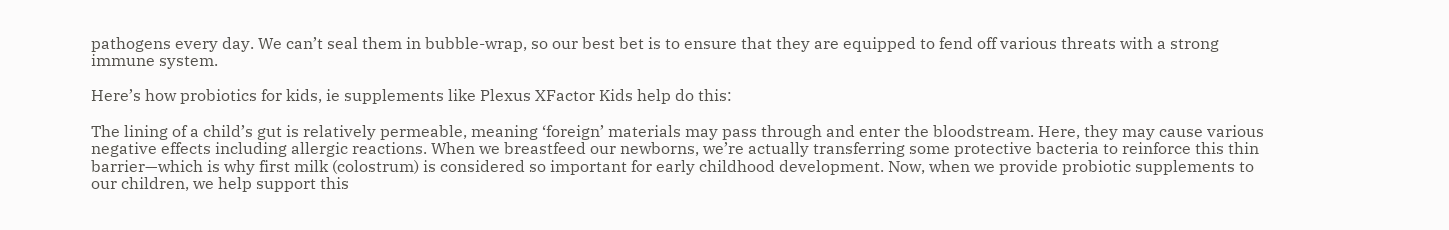pathogens every day. We can’t seal them in bubble-wrap, so our best bet is to ensure that they are equipped to fend off various threats with a strong immune system.

Here’s how probiotics for kids, ie supplements like Plexus XFactor Kids help do this:

The lining of a child’s gut is relatively permeable, meaning ‘foreign’ materials may pass through and enter the bloodstream. Here, they may cause various negative effects including allergic reactions. When we breastfeed our newborns, we’re actually transferring some protective bacteria to reinforce this thin barrier—which is why first milk (colostrum) is considered so important for early childhood development. Now, when we provide probiotic supplements to our children, we help support this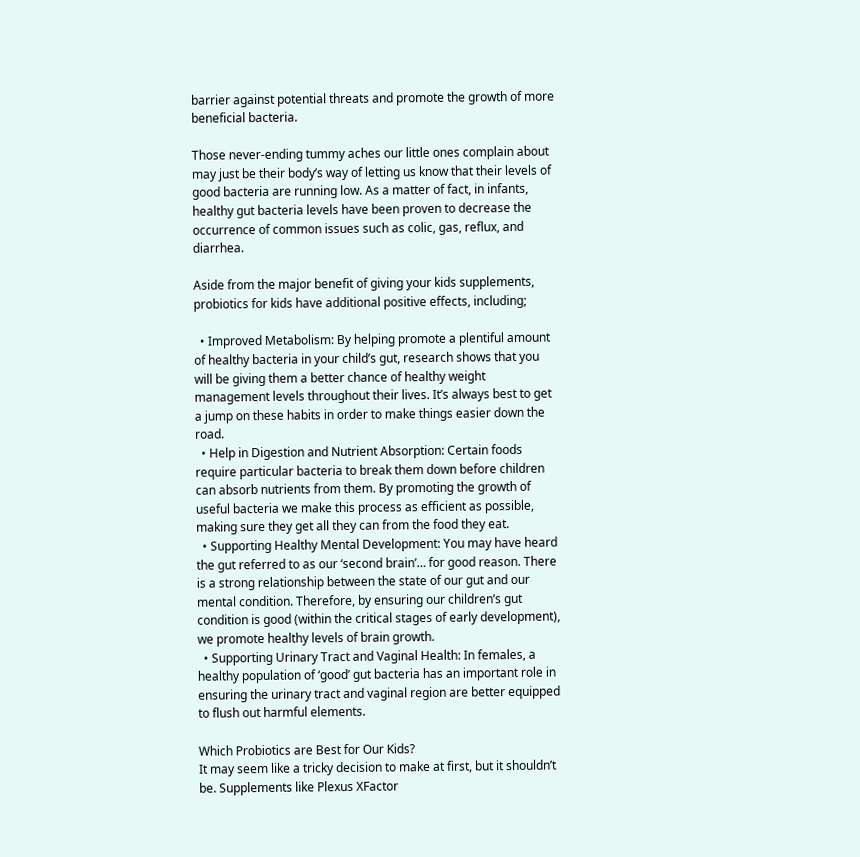barrier against potential threats and promote the growth of more beneficial bacteria.

Those never-ending tummy aches our little ones complain about may just be their body’s way of letting us know that their levels of good bacteria are running low. As a matter of fact, in infants, healthy gut bacteria levels have been proven to decrease the occurrence of common issues such as colic, gas, reflux, and diarrhea.

Aside from the major benefit of giving your kids supplements, probiotics for kids have additional positive effects, including;

  • Improved Metabolism: By helping promote a plentiful amount of healthy bacteria in your child’s gut, research shows that you will be giving them a better chance of healthy weight management levels throughout their lives. It’s always best to get a jump on these habits in order to make things easier down the road.
  • Help in Digestion and Nutrient Absorption: Certain foods require particular bacteria to break them down before children can absorb nutrients from them. By promoting the growth of useful bacteria we make this process as efficient as possible, making sure they get all they can from the food they eat.
  • Supporting Healthy Mental Development: You may have heard the gut referred to as our ‘second brain’… for good reason. There is a strong relationship between the state of our gut and our mental condition. Therefore, by ensuring our children’s gut condition is good (within the critical stages of early development), we promote healthy levels of brain growth.
  • Supporting Urinary Tract and Vaginal Health: In females, a healthy population of ‘good’ gut bacteria has an important role in ensuring the urinary tract and vaginal region are better equipped to flush out harmful elements.

Which Probiotics are Best for Our Kids?
It may seem like a tricky decision to make at first, but it shouldn’t be. Supplements like Plexus XFactor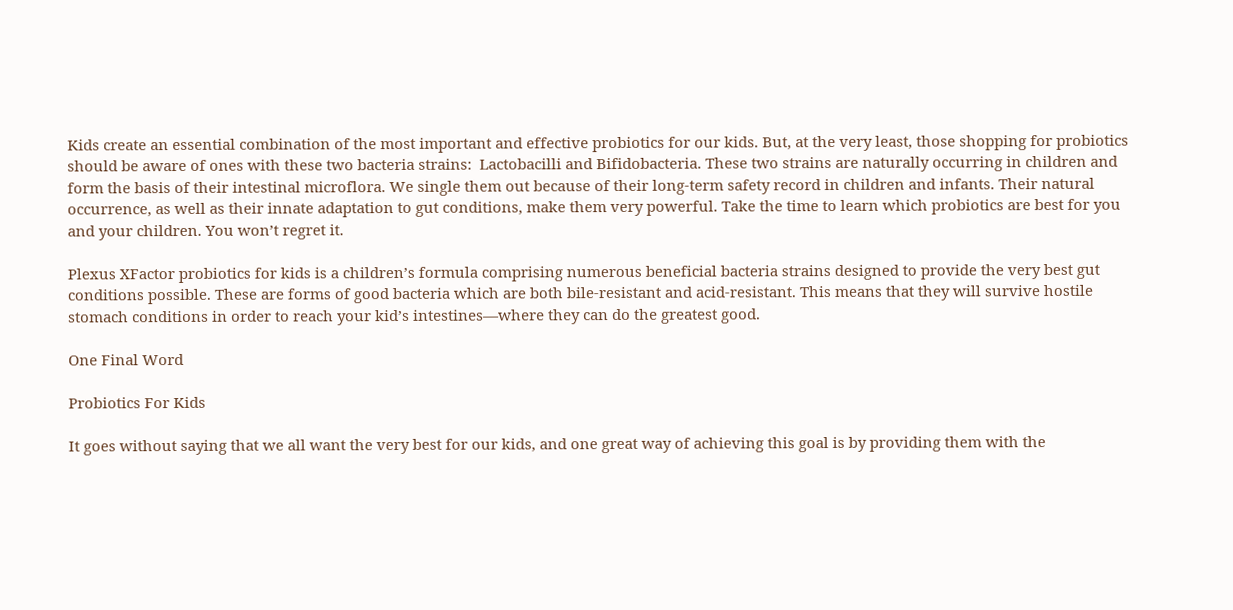Kids create an essential combination of the most important and effective probiotics for our kids. But, at the very least, those shopping for probiotics should be aware of ones with these two bacteria strains:  Lactobacilli and Bifidobacteria. These two strains are naturally occurring in children and form the basis of their intestinal microflora. We single them out because of their long-term safety record in children and infants. Their natural occurrence, as well as their innate adaptation to gut conditions, make them very powerful. Take the time to learn which probiotics are best for you and your children. You won’t regret it.

Plexus XFactor probiotics for kids is a children’s formula comprising numerous beneficial bacteria strains designed to provide the very best gut conditions possible. These are forms of good bacteria which are both bile-resistant and acid-resistant. This means that they will survive hostile stomach conditions in order to reach your kid’s intestines—where they can do the greatest good.

One Final Word

Probiotics For Kids

It goes without saying that we all want the very best for our kids, and one great way of achieving this goal is by providing them with the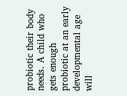probiotic their body needs. A child who gets enough probiotic at an early developmental age will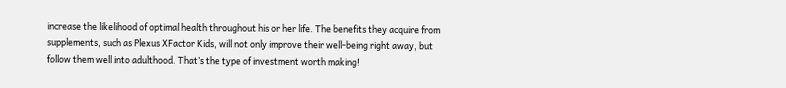increase the likelihood of optimal health throughout his or her life. The benefits they acquire from supplements, such as Plexus XFactor Kids, will not only improve their well-being right away, but follow them well into adulthood. That’s the type of investment worth making!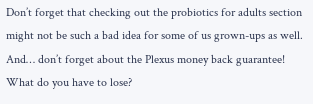Don’t forget that checking out the probiotics for adults section might not be such a bad idea for some of us grown-ups as well. And… don’t forget about the Plexus money back guarantee! What do you have to lose?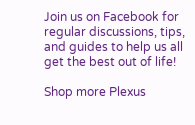Join us on Facebook for regular discussions, tips, and guides to help us all get the best out of life!

Shop more Plexus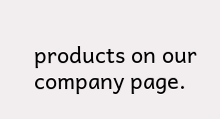products on our company page.